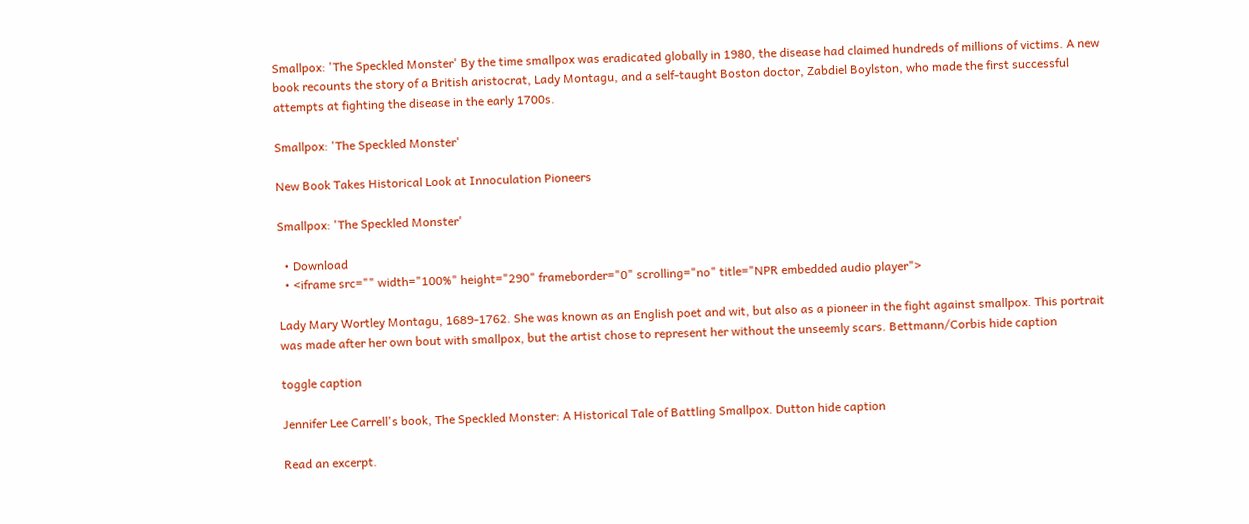Smallpox: 'The Speckled Monster' By the time smallpox was eradicated globally in 1980, the disease had claimed hundreds of millions of victims. A new book recounts the story of a British aristocrat, Lady Montagu, and a self-taught Boston doctor, Zabdiel Boylston, who made the first successful attempts at fighting the disease in the early 1700s.

Smallpox: 'The Speckled Monster'

New Book Takes Historical Look at Innoculation Pioneers

Smallpox: 'The Speckled Monster'

  • Download
  • <iframe src="" width="100%" height="290" frameborder="0" scrolling="no" title="NPR embedded audio player">

Lady Mary Wortley Montagu, 1689-1762. She was known as an English poet and wit, but also as a pioneer in the fight against smallpox. This portrait was made after her own bout with smallpox, but the artist chose to represent her without the unseemly scars. Bettmann/Corbis hide caption

toggle caption

Jennifer Lee Carrell's book, The Speckled Monster: A Historical Tale of Battling Smallpox. Dutton hide caption

Read an excerpt.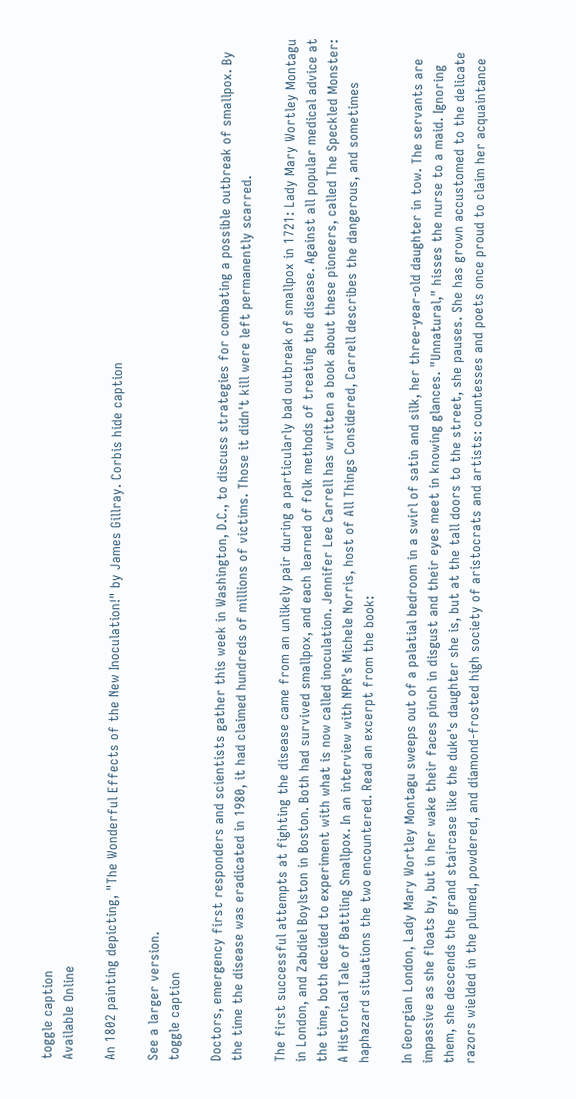toggle caption
Available Online

An 1802 painting depicting, "The Wonderful Effects of the New Inoculation!" by James Gillray. Corbis hide caption

See a larger version.
toggle caption

Doctors, emergency first responders and scientists gather this week in Washington, D.C., to discuss strategies for combating a possible outbreak of smallpox. By the time the disease was eradicated in 1980, it had claimed hundreds of millions of victims. Those it didn't kill were left permanently scarred.

The first successful attempts at fighting the disease came from an unlikely pair during a particularly bad outbreak of smallpox in 1721: Lady Mary Wortley Montagu in London, and Zabdiel Boylston in Boston. Both had survived smallpox, and each learned of folk methods of treating the disease. Against all popular medical advice at the time, both decided to experiment with what is now called inoculation. Jennifer Lee Carrell has written a book about these pioneers, called The Speckled Monster: A Historical Tale of Battling Smallpox. In an interview with NPR's Michele Norris, host of All Things Considered, Carrell describes the dangerous, and sometimes haphazard situations the two encountered. Read an excerpt from the book:

In Georgian London, Lady Mary Wortley Montagu sweeps out of a palatial bedroom in a swirl of satin and silk, her three-year-old daughter in tow. The servants are impassive as she floats by, but in her wake their faces pinch in disgust and their eyes meet in knowing glances. "Unnatural," hisses the nurse to a maid. Ignoring them, she descends the grand staircase like the duke's daughter she is, but at the tall doors to the street, she pauses. She has grown accustomed to the delicate razors wielded in the plumed, powdered, and diamond-frosted high society of aristocrats and artists: countesses and poets once proud to claim her acquaintance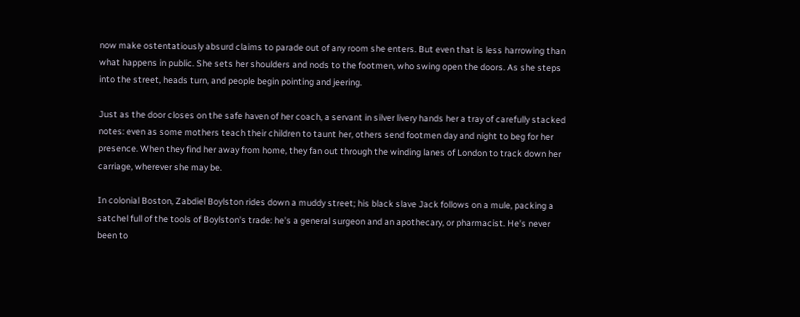now make ostentatiously absurd claims to parade out of any room she enters. But even that is less harrowing than what happens in public. She sets her shoulders and nods to the footmen, who swing open the doors. As she steps into the street, heads turn, and people begin pointing and jeering.

Just as the door closes on the safe haven of her coach, a servant in silver livery hands her a tray of carefully stacked notes: even as some mothers teach their children to taunt her, others send footmen day and night to beg for her presence. When they find her away from home, they fan out through the winding lanes of London to track down her carriage, wherever she may be.

In colonial Boston, Zabdiel Boylston rides down a muddy street; his black slave Jack follows on a mule, packing a satchel full of the tools of Boylston's trade: he's a general surgeon and an apothecary, or pharmacist. He's never been to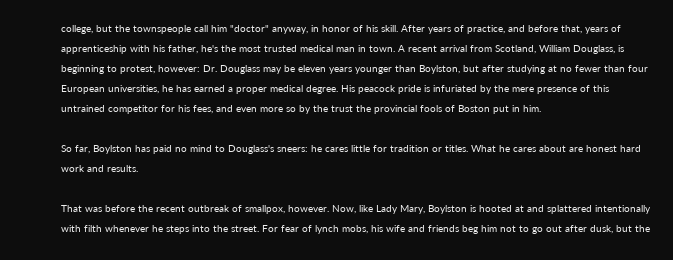college, but the townspeople call him "doctor" anyway, in honor of his skill. After years of practice, and before that, years of apprenticeship with his father, he's the most trusted medical man in town. A recent arrival from Scotland, William Douglass, is beginning to protest, however: Dr. Douglass may be eleven years younger than Boylston, but after studying at no fewer than four European universities, he has earned a proper medical degree. His peacock pride is infuriated by the mere presence of this untrained competitor for his fees, and even more so by the trust the provincial fools of Boston put in him.

So far, Boylston has paid no mind to Douglass's sneers: he cares little for tradition or titles. What he cares about are honest hard work and results.

That was before the recent outbreak of smallpox, however. Now, like Lady Mary, Boylston is hooted at and splattered intentionally with filth whenever he steps into the street. For fear of lynch mobs, his wife and friends beg him not to go out after dusk, but the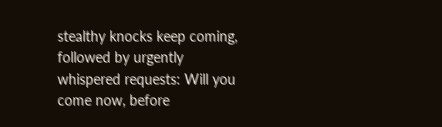stealthy knocks keep coming, followed by urgently whispered requests: Will you come now, before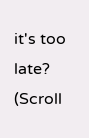it's too late? (Scroll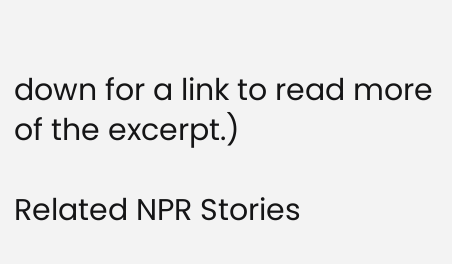down for a link to read more of the excerpt.)

Related NPR Stories